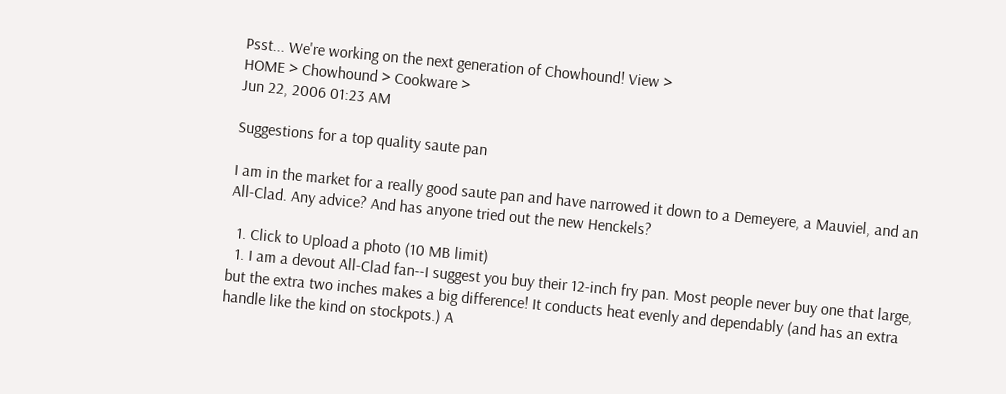Psst... We're working on the next generation of Chowhound! View >
HOME > Chowhound > Cookware >
Jun 22, 2006 01:23 AM

Suggestions for a top quality saute pan

I am in the market for a really good saute pan and have narrowed it down to a Demeyere, a Mauviel, and an All-Clad. Any advice? And has anyone tried out the new Henckels?

  1. Click to Upload a photo (10 MB limit)
  1. I am a devout All-Clad fan--I suggest you buy their 12-inch fry pan. Most people never buy one that large, but the extra two inches makes a big difference! It conducts heat evenly and dependably (and has an extra handle like the kind on stockpots.) A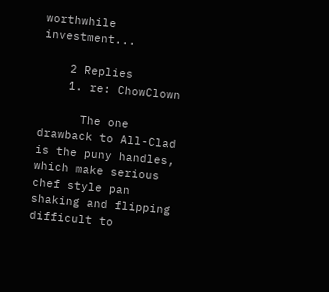worthwhile investment...

    2 Replies
    1. re: ChowClown

      The one drawback to All-Clad is the puny handles, which make serious chef style pan shaking and flipping difficult to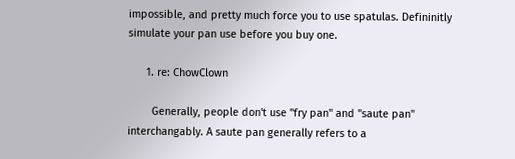impossible, and pretty much force you to use spatulas. Defininitly simulate your pan use before you buy one.

      1. re: ChowClown

        Generally, people don't use "fry pan" and "saute pan" interchangably. A saute pan generally refers to a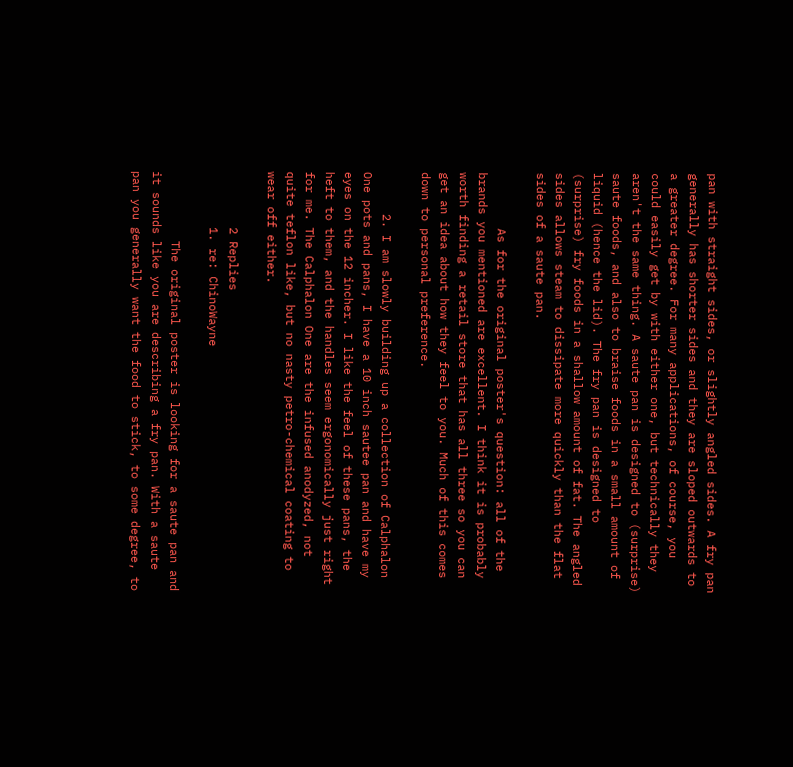pan with straight sides, or slightly angled sides. A fry pan generally has shorter sides and they are sloped outwards to a greater degree. For many applications, of course, you could easily get by with either one, but technically they aren't the same thing. A saute pan is designed to (surprise) saute foods, and also to braise foods in a small amount of liquid (hence the lid). The fry pan is designed to (surprise) fry foods in a shallow amount of fat. The angled sides allows steam to dissipate more quickly than the flat sides of a saute pan.

        As for the original poster's question: all of the brands you mentioned are excellent. I think it is probably worth finding a retail store that has all three so you can get an idea about how they feel to you. Much of this comes down to personal preference.

      2. I am slowly building up a collection of Calphalon One pots and pans, I have a 10 inch sautee pan and have my eyes on the 12 incher. I like the feel of these pans, the heft to them, and the handles seem ergonomically just right for me. The Calphalon One are the infused anodyzed, not quite teflon like, but no nasty petro-chemical coating to wear off either.

        2 Replies
        1. re: ChinoWayne

          The original poster is looking for a saute pan and it sounds like you are describing a fry pan. With a saute pan you generally want the food to stick, to some degree, to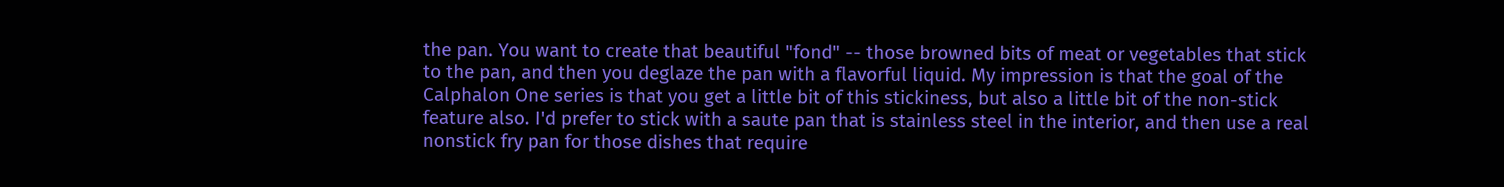the pan. You want to create that beautiful "fond" -- those browned bits of meat or vegetables that stick to the pan, and then you deglaze the pan with a flavorful liquid. My impression is that the goal of the Calphalon One series is that you get a little bit of this stickiness, but also a little bit of the non-stick feature also. I'd prefer to stick with a saute pan that is stainless steel in the interior, and then use a real nonstick fry pan for those dishes that require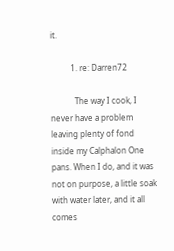it.

          1. re: Darren72

            The way I cook, I never have a problem leaving plenty of fond inside my Calphalon One pans. When I do, and it was not on purpose, a little soak with water later, and it all comes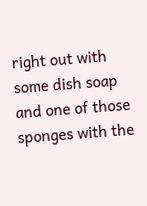right out with some dish soap and one of those sponges with the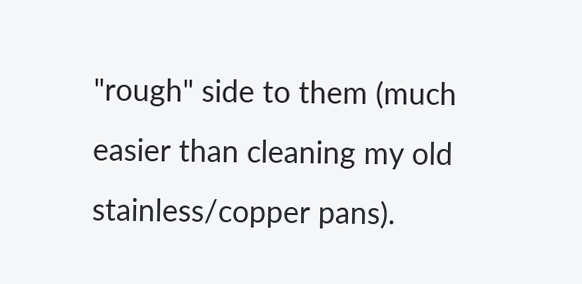"rough" side to them (much easier than cleaning my old stainless/copper pans).